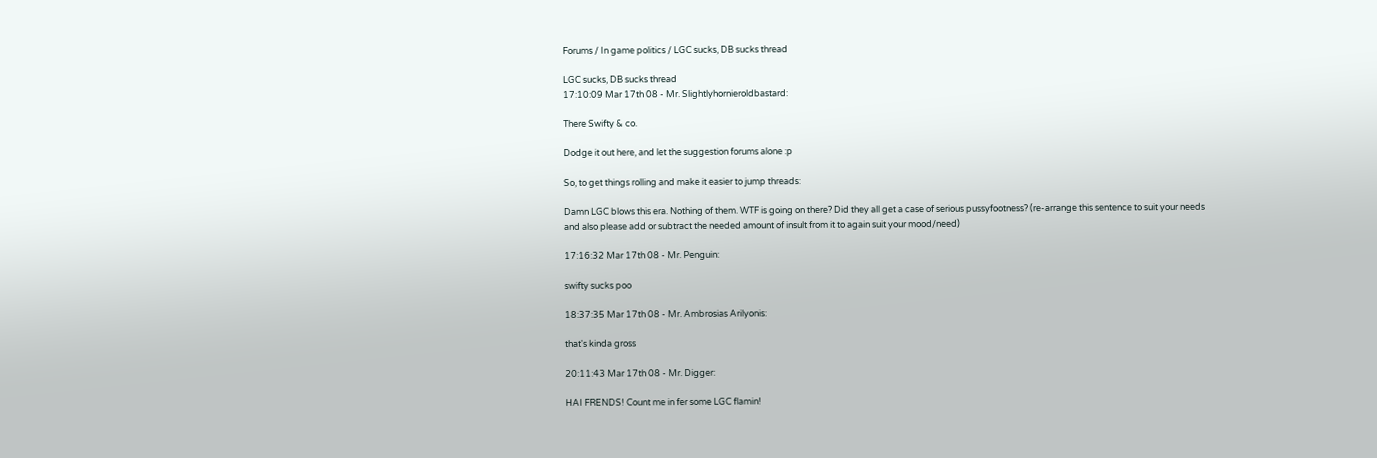Forums / In game politics / LGC sucks, DB sucks thread

LGC sucks, DB sucks thread
17:10:09 Mar 17th 08 - Mr. Slightlyhornieroldbastard:

There Swifty & co.

Dodge it out here, and let the suggestion forums alone :p

So, to get things rolling and make it easier to jump threads:

Damn LGC blows this era. Nothing of them. WTF is going on there? Did they all get a case of serious pussyfootness? (re-arrange this sentence to suit your needs and also please add or subtract the needed amount of insult from it to again suit your mood/need)

17:16:32 Mar 17th 08 - Mr. Penguin:

swifty sucks poo

18:37:35 Mar 17th 08 - Mr. Ambrosias Arilyonis:

that's kinda gross

20:11:43 Mar 17th 08 - Mr. Digger:

HAI FRENDS! Count me in fer some LGC flamin!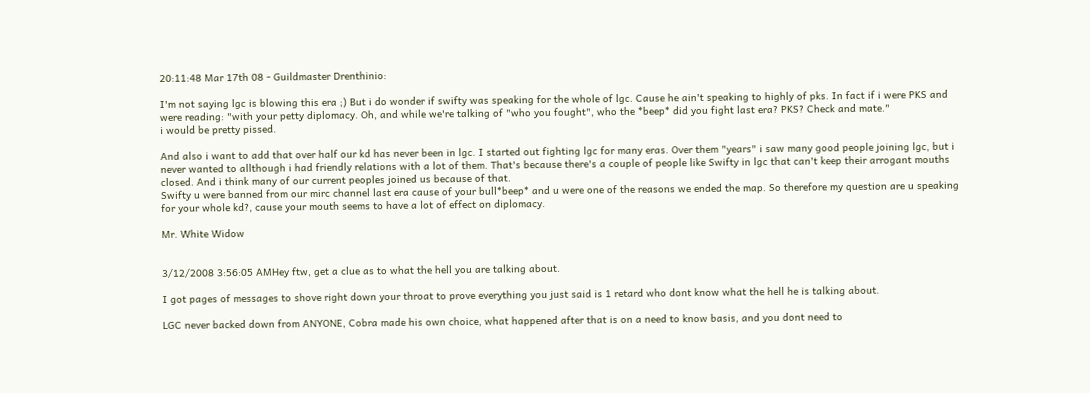20:11:48 Mar 17th 08 - Guildmaster Drenthinio:

I'm not saying lgc is blowing this era ;) But i do wonder if swifty was speaking for the whole of lgc. Cause he ain't speaking to highly of pks. In fact if i were PKS and were reading: "with your petty diplomacy. Oh, and while we're talking of "who you fought", who the *beep* did you fight last era? PKS? Check and mate."
i would be pretty pissed.

And also i want to add that over half our kd has never been in lgc. I started out fighting lgc for many eras. Over them "years" i saw many good people joining lgc, but i never wanted to allthough i had friendly relations with a lot of them. That's because there's a couple of people like Swifty in lgc that can't keep their arrogant mouths closed. And i think many of our current peoples joined us because of that.
Swifty u were banned from our mirc channel last era cause of your bull*beep* and u were one of the reasons we ended the map. So therefore my question are u speaking for your whole kd?, cause your mouth seems to have a lot of effect on diplomacy.

Mr. White Widow


3/12/2008 3:56:05 AMHey ftw, get a clue as to what the hell you are talking about.

I got pages of messages to shove right down your throat to prove everything you just said is 1 retard who dont know what the hell he is talking about.

LGC never backed down from ANYONE, Cobra made his own choice, what happened after that is on a need to know basis, and you dont need to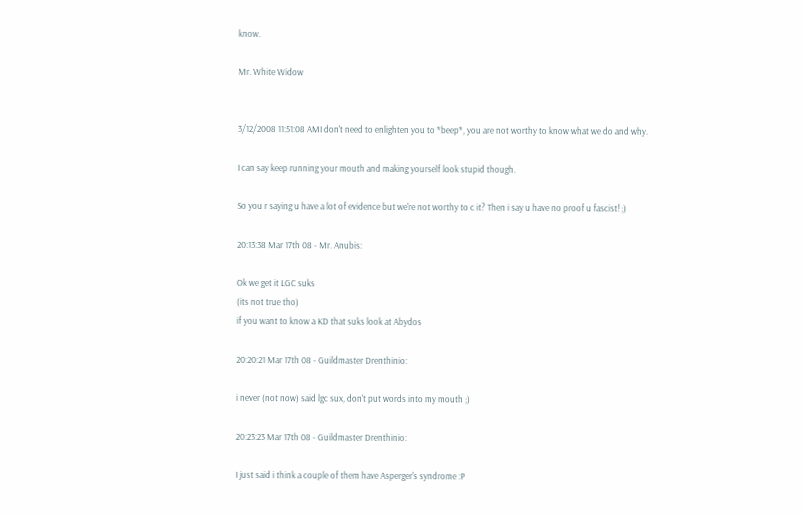know.

Mr. White Widow


3/12/2008 11:51:08 AMI don't need to enlighten you to *beep*, you are not worthy to know what we do and why.

I can say keep running your mouth and making yourself look stupid though.

So you r saying u have a lot of evidence but we're not worthy to c it? Then i say u have no proof u fascist! ;)

20:13:38 Mar 17th 08 - Mr. Anubis:

Ok we get it LGC suks
(its not true tho)
if you want to know a KD that suks look at Abydos

20:20:21 Mar 17th 08 - Guildmaster Drenthinio:

i never (not now) said lgc sux, don't put words into my mouth ;)

20:23:23 Mar 17th 08 - Guildmaster Drenthinio:

I just said i think a couple of them have Asperger's syndrome :P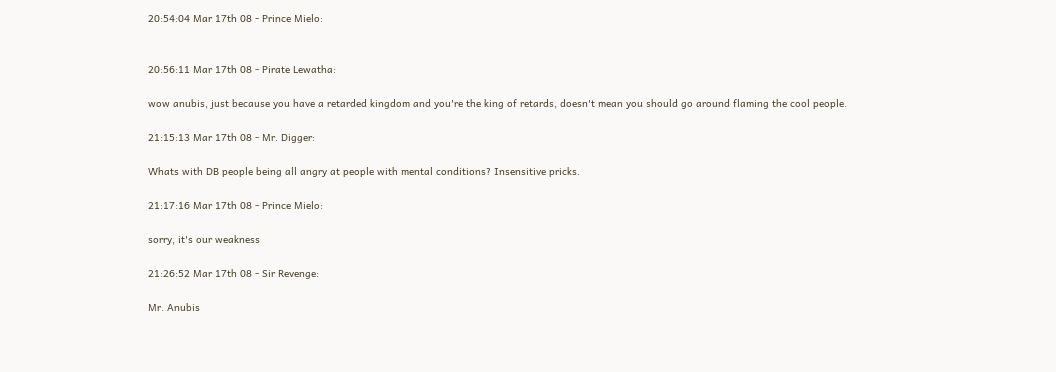20:54:04 Mar 17th 08 - Prince Mielo:


20:56:11 Mar 17th 08 - Pirate Lewatha:

wow anubis, just because you have a retarded kingdom and you're the king of retards, doesn't mean you should go around flaming the cool people.

21:15:13 Mar 17th 08 - Mr. Digger:

Whats with DB people being all angry at people with mental conditions? Insensitive pricks.

21:17:16 Mar 17th 08 - Prince Mielo:

sorry, it's our weakness

21:26:52 Mar 17th 08 - Sir Revenge:

Mr. Anubis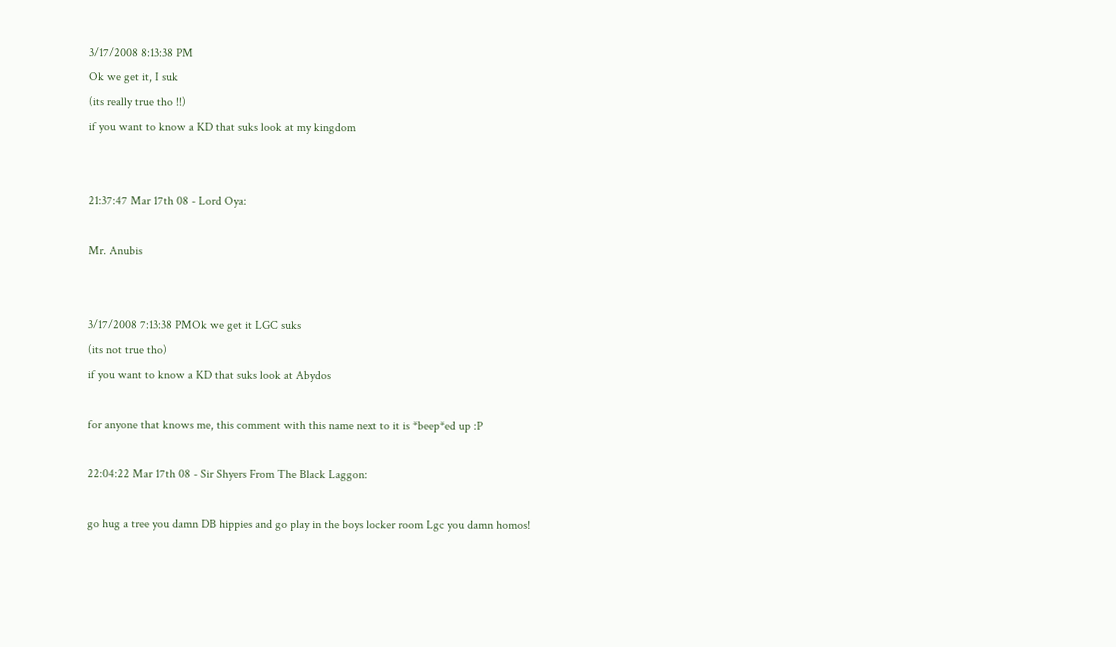3/17/2008 8:13:38 PM
Ok we get it, I suk
(its really true tho !!)
if you want to know a KD that suks look at my kingdom


21:37:47 Mar 17th 08 - Lord Oya:

Mr. Anubis


3/17/2008 7:13:38 PMOk we get it LGC suks
(its not true tho)
if you want to know a KD that suks look at Abydos

for anyone that knows me, this comment with this name next to it is *beep*ed up :P

22:04:22 Mar 17th 08 - Sir Shyers From The Black Laggon:

go hug a tree you damn DB hippies and go play in the boys locker room Lgc you damn homos!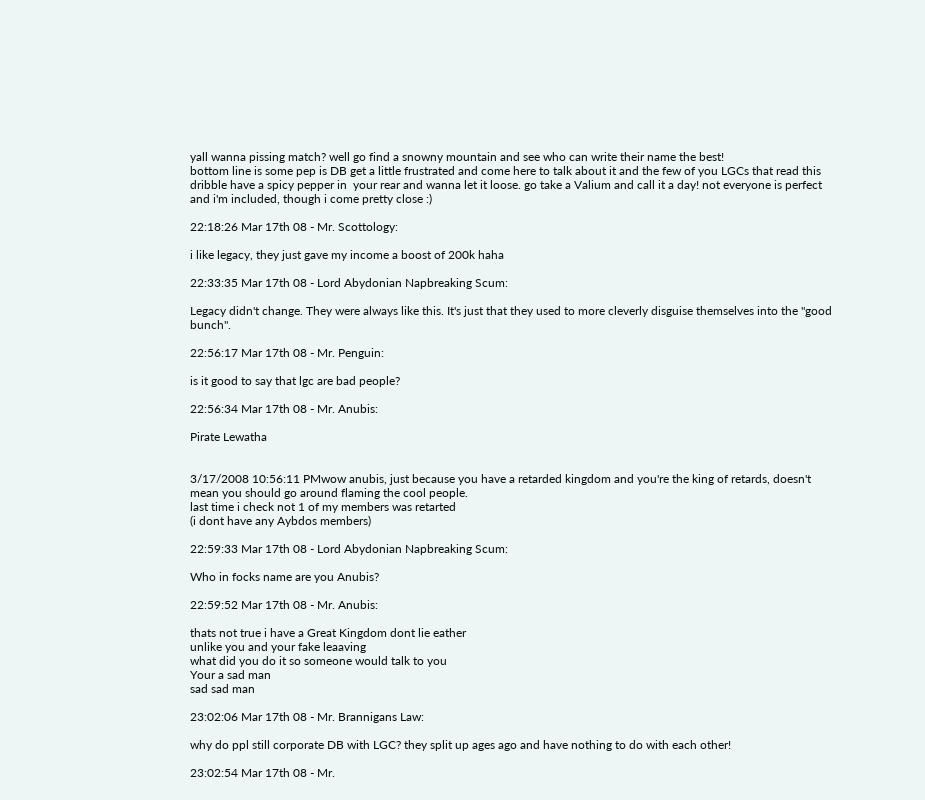yall wanna pissing match? well go find a snowny mountain and see who can write their name the best!
bottom line is some pep is DB get a little frustrated and come here to talk about it and the few of you LGCs that read this dribble have a spicy pepper in  your rear and wanna let it loose. go take a Valium and call it a day! not everyone is perfect and i'm included, though i come pretty close :)

22:18:26 Mar 17th 08 - Mr. Scottology:

i like legacy, they just gave my income a boost of 200k haha

22:33:35 Mar 17th 08 - Lord Abydonian Napbreaking Scum:

Legacy didn't change. They were always like this. It's just that they used to more cleverly disguise themselves into the "good bunch".

22:56:17 Mar 17th 08 - Mr. Penguin:

is it good to say that lgc are bad people?

22:56:34 Mar 17th 08 - Mr. Anubis:

Pirate Lewatha


3/17/2008 10:56:11 PMwow anubis, just because you have a retarded kingdom and you're the king of retards, doesn't mean you should go around flaming the cool people.
last time i check not 1 of my members was retarted
(i dont have any Aybdos members)

22:59:33 Mar 17th 08 - Lord Abydonian Napbreaking Scum:

Who in focks name are you Anubis?

22:59:52 Mar 17th 08 - Mr. Anubis:

thats not true i have a Great Kingdom dont lie eather
unlike you and your fake leaaving
what did you do it so someone would talk to you
Your a sad man
sad sad man

23:02:06 Mar 17th 08 - Mr. Brannigans Law:

why do ppl still corporate DB with LGC? they split up ages ago and have nothing to do with each other!

23:02:54 Mar 17th 08 - Mr.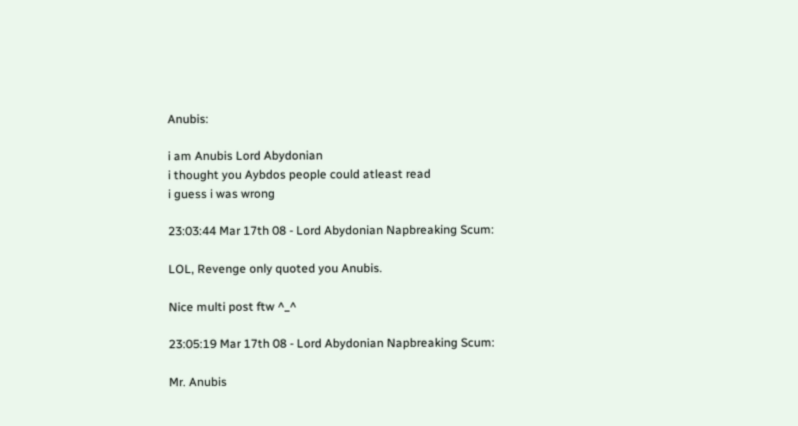Anubis:

i am Anubis Lord Abydonian
i thought you Aybdos people could atleast read
i guess i was wrong

23:03:44 Mar 17th 08 - Lord Abydonian Napbreaking Scum:

LOL, Revenge only quoted you Anubis.

Nice multi post ftw ^_^

23:05:19 Mar 17th 08 - Lord Abydonian Napbreaking Scum:

Mr. Anubis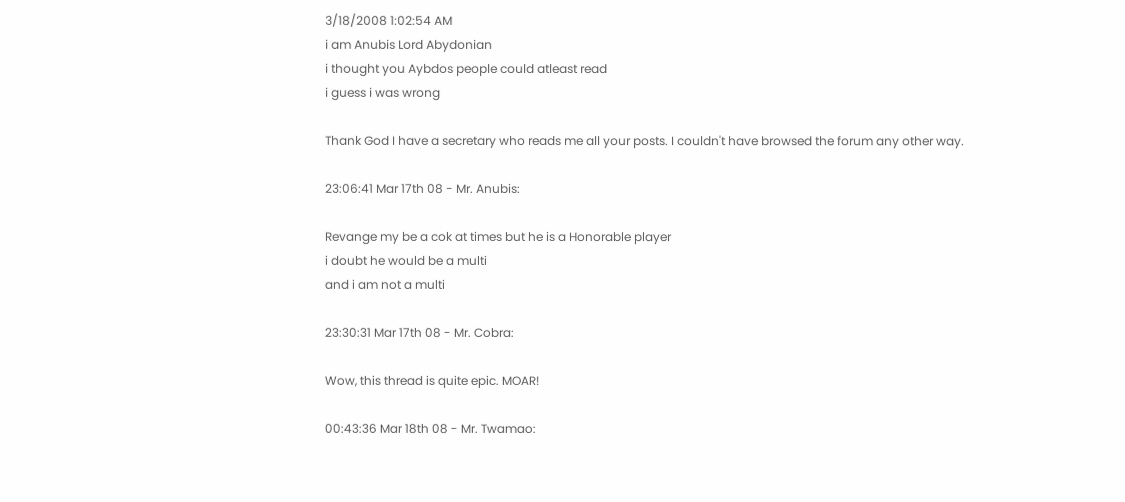3/18/2008 1:02:54 AM
i am Anubis Lord Abydonian
i thought you Aybdos people could atleast read
i guess i was wrong

Thank God I have a secretary who reads me all your posts. I couldn't have browsed the forum any other way.

23:06:41 Mar 17th 08 - Mr. Anubis:

Revange my be a cok at times but he is a Honorable player
i doubt he would be a multi
and i am not a multi

23:30:31 Mar 17th 08 - Mr. Cobra:

Wow, this thread is quite epic. MOAR!

00:43:36 Mar 18th 08 - Mr. Twamao: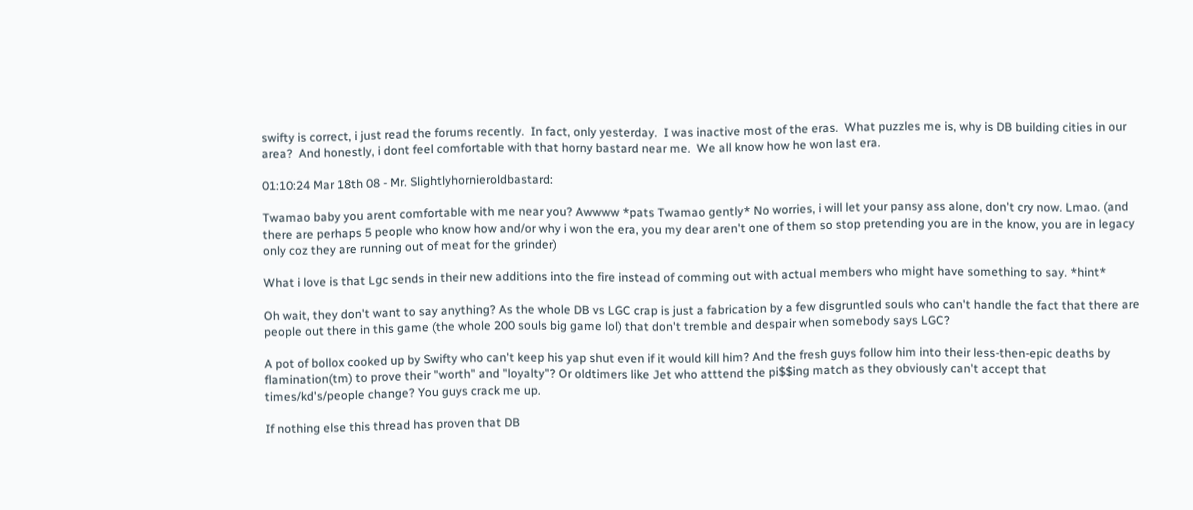swifty is correct, i just read the forums recently.  In fact, only yesterday.  I was inactive most of the eras.  What puzzles me is, why is DB building cities in our area?  And honestly, i dont feel comfortable with that horny bastard near me.  We all know how he won last era.

01:10:24 Mar 18th 08 - Mr. Slightlyhornieroldbastard:

Twamao baby you arent comfortable with me near you? Awwww *pats Twamao gently* No worries, i will let your pansy ass alone, don't cry now. Lmao. (and there are perhaps 5 people who know how and/or why i won the era, you my dear aren't one of them so stop pretending you are in the know, you are in legacy only coz they are running out of meat for the grinder)

What i love is that Lgc sends in their new additions into the fire instead of comming out with actual members who might have something to say. *hint*

Oh wait, they don't want to say anything? As the whole DB vs LGC crap is just a fabrication by a few disgruntled souls who can't handle the fact that there are people out there in this game (the whole 200 souls big game lol) that don't tremble and despair when somebody says LGC?

A pot of bollox cooked up by Swifty who can't keep his yap shut even if it would kill him? And the fresh guys follow him into their less-then-epic deaths by flamination(tm) to prove their "worth" and "loyalty"? Or oldtimers like Jet who atttend the pi$$ing match as they obviously can't accept that times/kd's/people change? You guys crack me up.

If nothing else this thread has proven that DB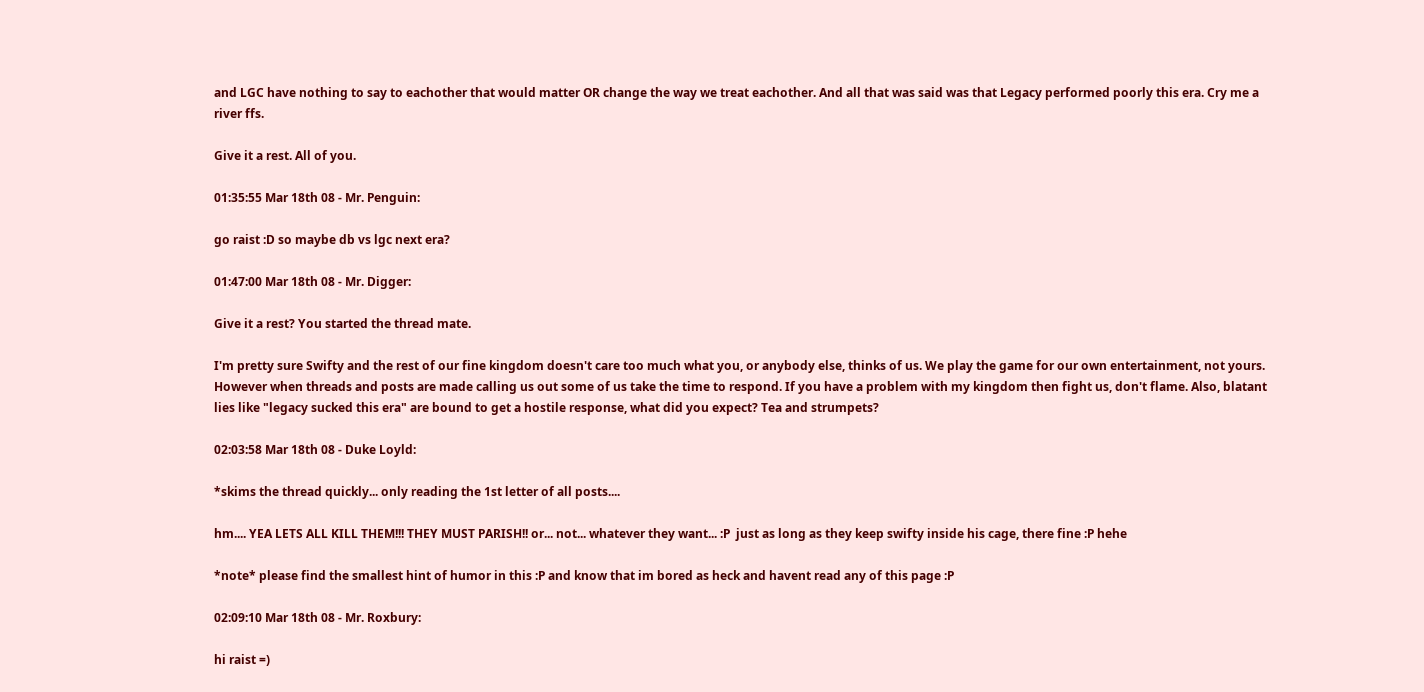and LGC have nothing to say to eachother that would matter OR change the way we treat eachother. And all that was said was that Legacy performed poorly this era. Cry me a river ffs.

Give it a rest. All of you.

01:35:55 Mar 18th 08 - Mr. Penguin:

go raist :D so maybe db vs lgc next era?

01:47:00 Mar 18th 08 - Mr. Digger:

Give it a rest? You started the thread mate.

I'm pretty sure Swifty and the rest of our fine kingdom doesn't care too much what you, or anybody else, thinks of us. We play the game for our own entertainment, not yours. However when threads and posts are made calling us out some of us take the time to respond. If you have a problem with my kingdom then fight us, don't flame. Also, blatant lies like "legacy sucked this era" are bound to get a hostile response, what did you expect? Tea and strumpets?

02:03:58 Mar 18th 08 - Duke Loyld:

*skims the thread quickly... only reading the 1st letter of all posts....

hm.... YEA LETS ALL KILL THEM!!! THEY MUST PARISH!! or... not... whatever they want... :P  just as long as they keep swifty inside his cage, there fine :P hehe

*note* please find the smallest hint of humor in this :P and know that im bored as heck and havent read any of this page :P

02:09:10 Mar 18th 08 - Mr. Roxbury:

hi raist =)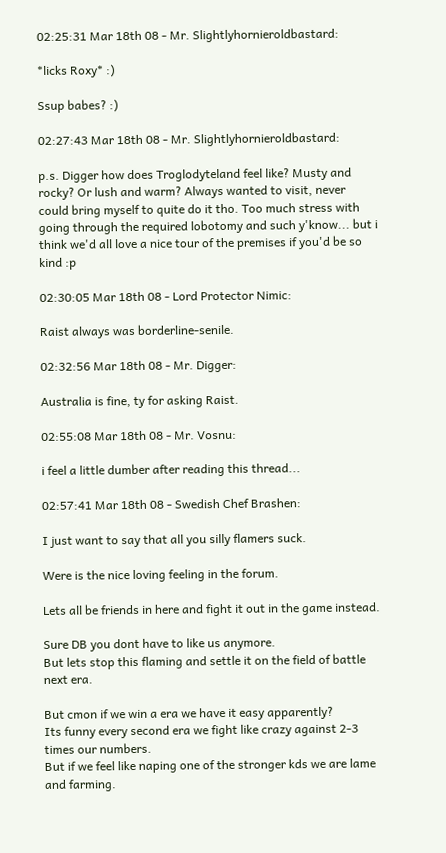02:25:31 Mar 18th 08 - Mr. Slightlyhornieroldbastard:

*licks Roxy* :)

Ssup babes? :)

02:27:43 Mar 18th 08 - Mr. Slightlyhornieroldbastard:

p.s. Digger how does Troglodyteland feel like? Musty and rocky? Or lush and warm? Always wanted to visit, never could bring myself to quite do it tho. Too much stress with going through the required lobotomy and such y'know... but i think we'd all love a nice tour of the premises if you'd be so kind :p

02:30:05 Mar 18th 08 - Lord Protector Nimic:

Raist always was borderline-senile.

02:32:56 Mar 18th 08 - Mr. Digger:

Australia is fine, ty for asking Raist.

02:55:08 Mar 18th 08 - Mr. Vosnu:

i feel a little dumber after reading this thread...

02:57:41 Mar 18th 08 - Swedish Chef Brashen:

I just want to say that all you silly flamers suck.

Were is the nice loving feeling in the forum.

Lets all be friends in here and fight it out in the game instead.

Sure DB you dont have to like us anymore.
But lets stop this flaming and settle it on the field of battle next era.

But cmon if we win a era we have it easy apparently?
Its funny every second era we fight like crazy against 2-3 times our numbers.
But if we feel like naping one of the stronger kds we are lame and farming.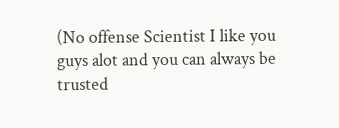(No offense Scientist I like you guys alot and you can always be trusted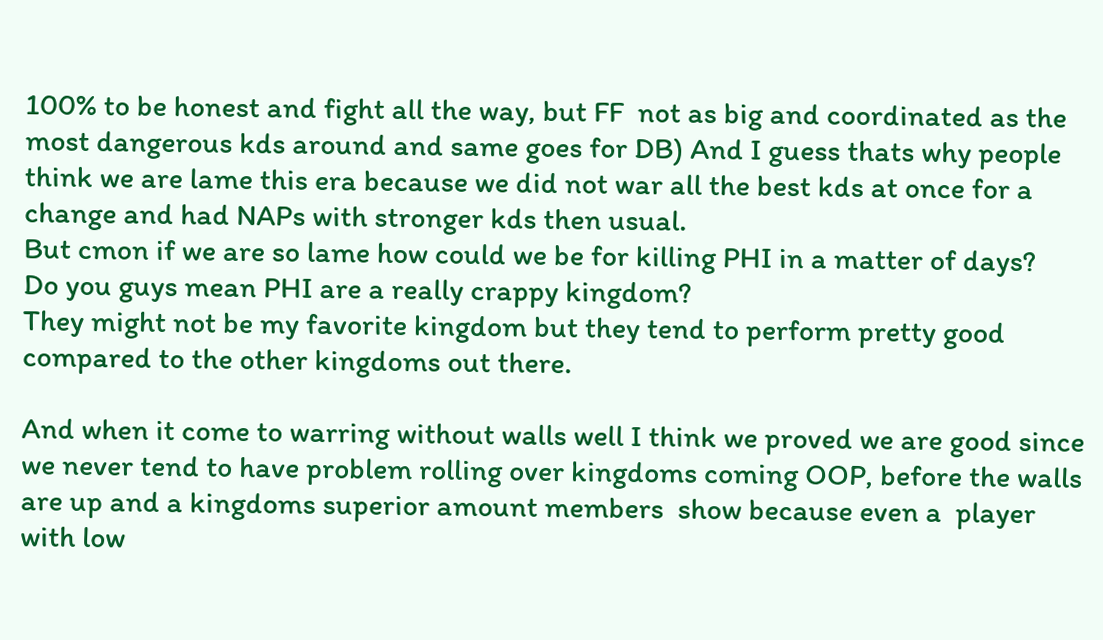100% to be honest and fight all the way, but FF  not as big and coordinated as the most dangerous kds around and same goes for DB) And I guess thats why people think we are lame this era because we did not war all the best kds at once for a change and had NAPs with stronger kds then usual.
But cmon if we are so lame how could we be for killing PHI in a matter of days?
Do you guys mean PHI are a really crappy kingdom?
They might not be my favorite kingdom but they tend to perform pretty good compared to the other kingdoms out there.

And when it come to warring without walls well I think we proved we are good since we never tend to have problem rolling over kingdoms coming OOP, before the walls are up and a kingdoms superior amount members  show because even a  player with low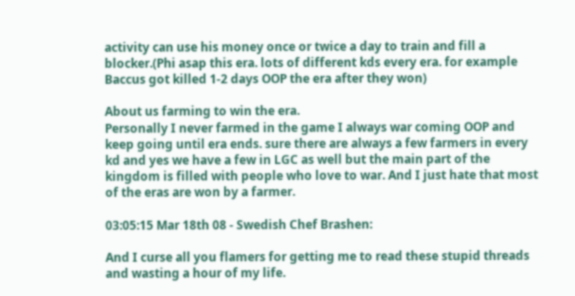activity can use his money once or twice a day to train and fill a blocker.(Phi asap this era. lots of different kds every era. for example Baccus got killed 1-2 days OOP the era after they won)

About us farming to win the era.
Personally I never farmed in the game I always war coming OOP and keep going until era ends. sure there are always a few farmers in every kd and yes we have a few in LGC as well but the main part of the kingdom is filled with people who love to war. And I just hate that most of the eras are won by a farmer.

03:05:15 Mar 18th 08 - Swedish Chef Brashen:

And I curse all you flamers for getting me to read these stupid threads and wasting a hour of my life.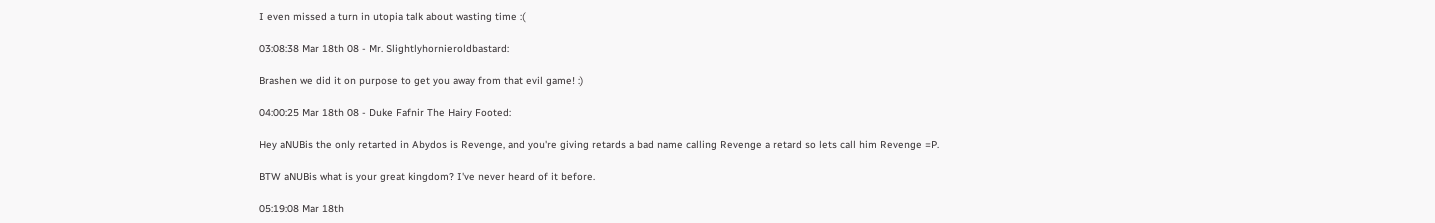I even missed a turn in utopia talk about wasting time :(

03:08:38 Mar 18th 08 - Mr. Slightlyhornieroldbastard:

Brashen we did it on purpose to get you away from that evil game! :)

04:00:25 Mar 18th 08 - Duke Fafnir The Hairy Footed:

Hey aNUBis the only retarted in Abydos is Revenge, and you're giving retards a bad name calling Revenge a retard so lets call him Revenge =P.

BTW aNUBis what is your great kingdom? I've never heard of it before.

05:19:08 Mar 18th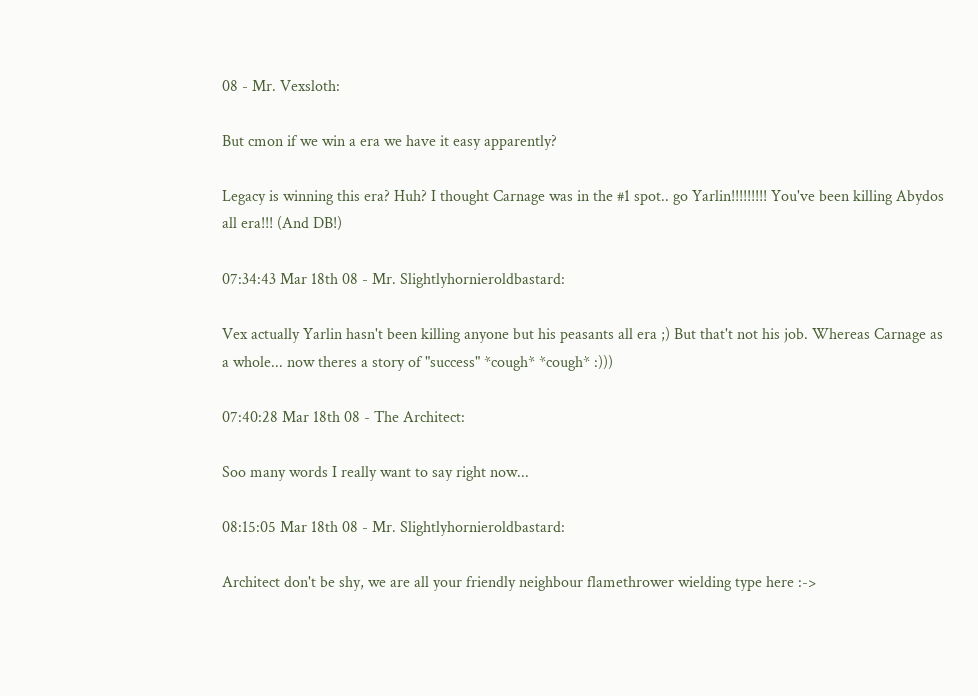08 - Mr. Vexsloth:

But cmon if we win a era we have it easy apparently?

Legacy is winning this era? Huh? I thought Carnage was in the #1 spot.. go Yarlin!!!!!!!!! You've been killing Abydos all era!!! (And DB!)

07:34:43 Mar 18th 08 - Mr. Slightlyhornieroldbastard:

Vex actually Yarlin hasn't been killing anyone but his peasants all era ;) But that't not his job. Whereas Carnage as a whole... now theres a story of "success" *cough* *cough* :)))

07:40:28 Mar 18th 08 - The Architect:

Soo many words I really want to say right now...

08:15:05 Mar 18th 08 - Mr. Slightlyhornieroldbastard:

Architect don't be shy, we are all your friendly neighbour flamethrower wielding type here :->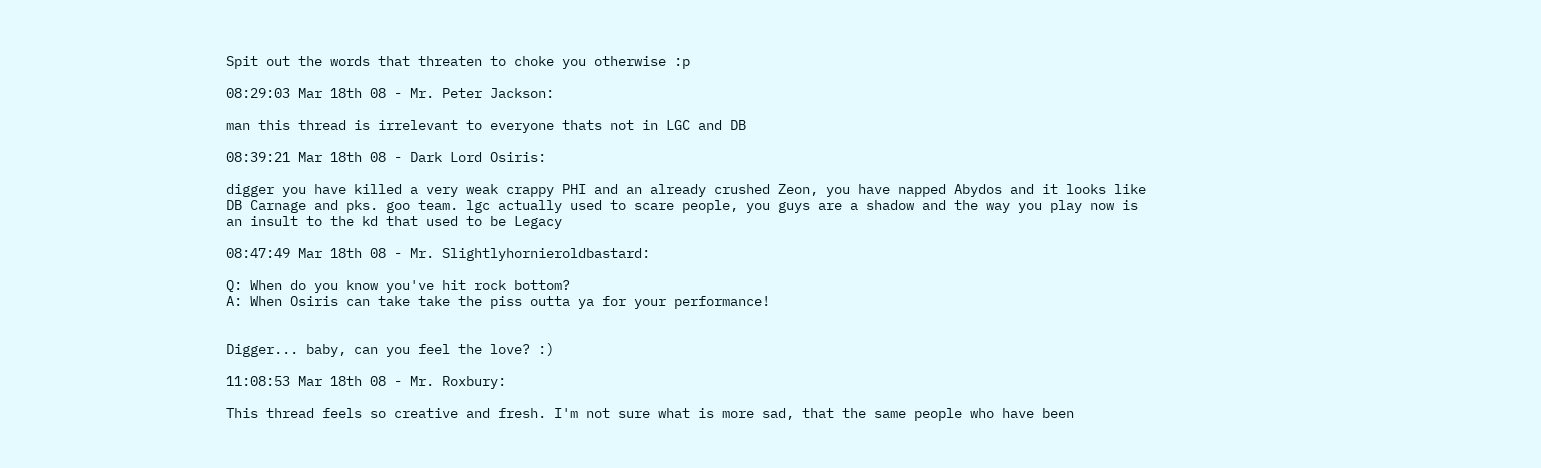Spit out the words that threaten to choke you otherwise :p

08:29:03 Mar 18th 08 - Mr. Peter Jackson:

man this thread is irrelevant to everyone thats not in LGC and DB

08:39:21 Mar 18th 08 - Dark Lord Osiris:

digger you have killed a very weak crappy PHI and an already crushed Zeon, you have napped Abydos and it looks like DB Carnage and pks. goo team. lgc actually used to scare people, you guys are a shadow and the way you play now is an insult to the kd that used to be Legacy

08:47:49 Mar 18th 08 - Mr. Slightlyhornieroldbastard:

Q: When do you know you've hit rock bottom?
A: When Osiris can take take the piss outta ya for your performance!


Digger... baby, can you feel the love? :)

11:08:53 Mar 18th 08 - Mr. Roxbury:

This thread feels so creative and fresh. I'm not sure what is more sad, that the same people who have been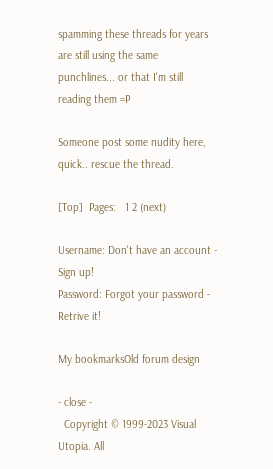spamming these threads for years are still using the same punchlines... or that I'm still reading them =P

Someone post some nudity here, quick.. rescue the thread.

[Top]  Pages:   1 2 (next)

Username: Don't have an account - Sign up!
Password: Forgot your password - Retrive it!

My bookmarksOld forum design

- close -
  Copyright © 1999-2023 Visual Utopia. All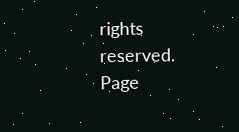rights reserved. Page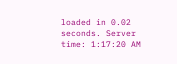loaded in 0.02 seconds. Server time: 1:17:20 AM